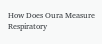How Does Oura Measure Respiratory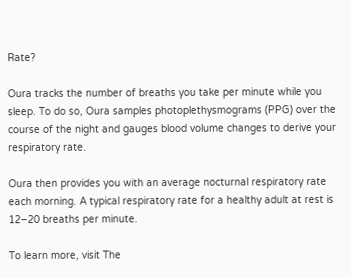Rate?

Oura tracks the number of breaths you take per minute while you sleep. To do so, Oura samples photoplethysmograms (PPG) over the course of the night and gauges blood volume changes to derive your respiratory rate.

Oura then provides you with an average nocturnal respiratory rate each morning. A typical respiratory rate for a healthy adult at rest is 12–20 breaths per minute.

To learn more, visit The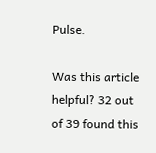Pulse.

Was this article helpful? 32 out of 39 found this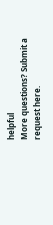helpful
More questions? Submit a request here.